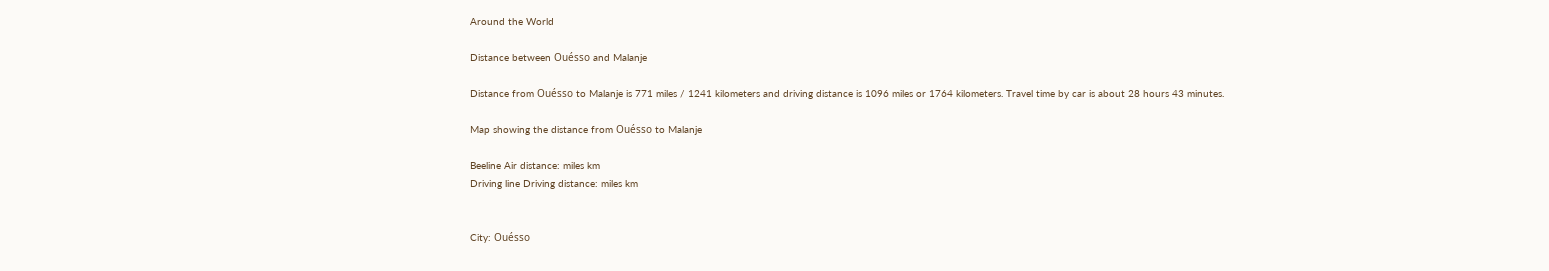Around the World

Distance between Ouésso and Malanje

Distance from Ouésso to Malanje is 771 miles / 1241 kilometers and driving distance is 1096 miles or 1764 kilometers. Travel time by car is about 28 hours 43 minutes.

Map showing the distance from Ouésso to Malanje

Beeline Air distance: miles km
Driving line Driving distance: miles km


City: Ouésso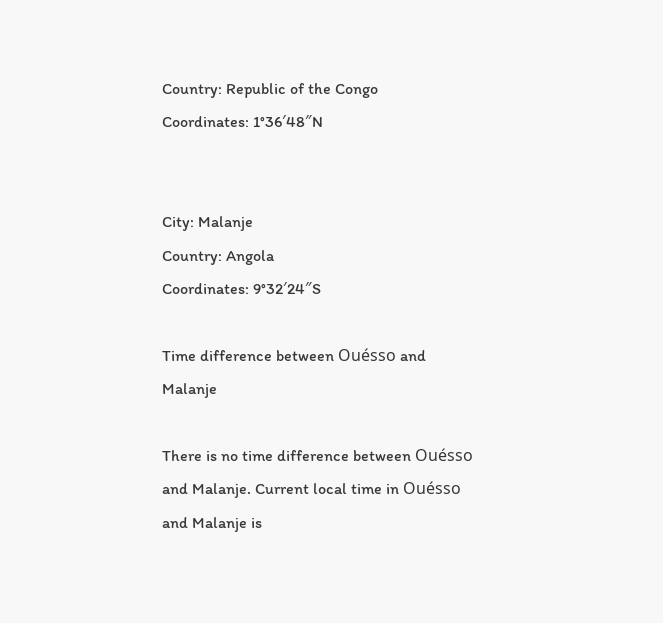Country: Republic of the Congo
Coordinates: 1°36′48″N


City: Malanje
Country: Angola
Coordinates: 9°32′24″S

Time difference between Ouésso and Malanje

There is no time difference between Ouésso and Malanje. Current local time in Ouésso and Malanje is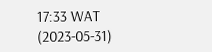17:33 WAT (2023-05-31)